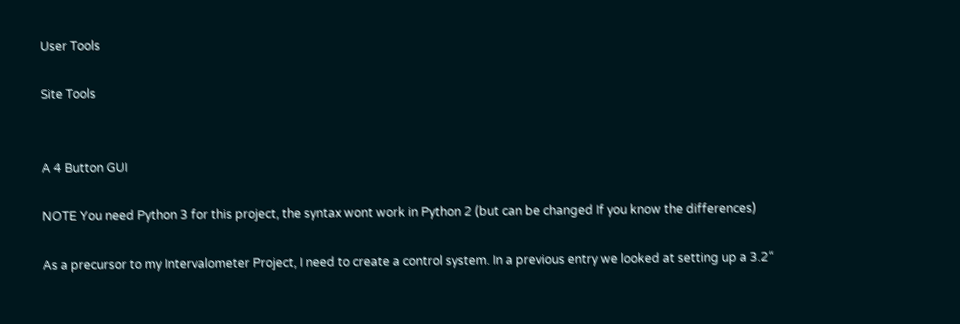User Tools

Site Tools


A 4 Button GUI

NOTE You need Python 3 for this project, the syntax wont work in Python 2 (but can be changed If you know the differences)

As a precursor to my Intervalometer Project, I need to create a control system. In a previous entry we looked at setting up a 3.2“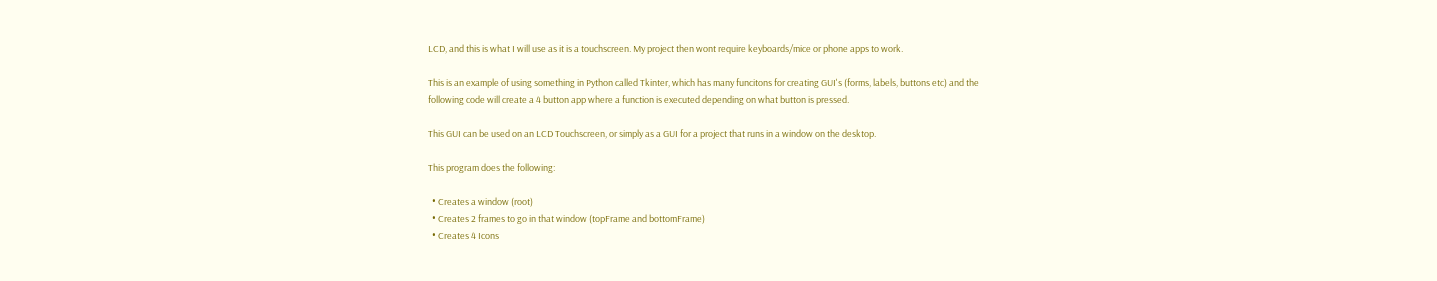LCD, and this is what I will use as it is a touchscreen. My project then wont require keyboards/mice or phone apps to work.

This is an example of using something in Python called Tkinter, which has many funcitons for creating GUI's (forms, labels, buttons etc) and the following code will create a 4 button app where a function is executed depending on what button is pressed.

This GUI can be used on an LCD Touchscreen, or simply as a GUI for a project that runs in a window on the desktop.

This program does the following:

  • Creates a window (root)
  • Creates 2 frames to go in that window (topFrame and bottomFrame)
  • Creates 4 Icons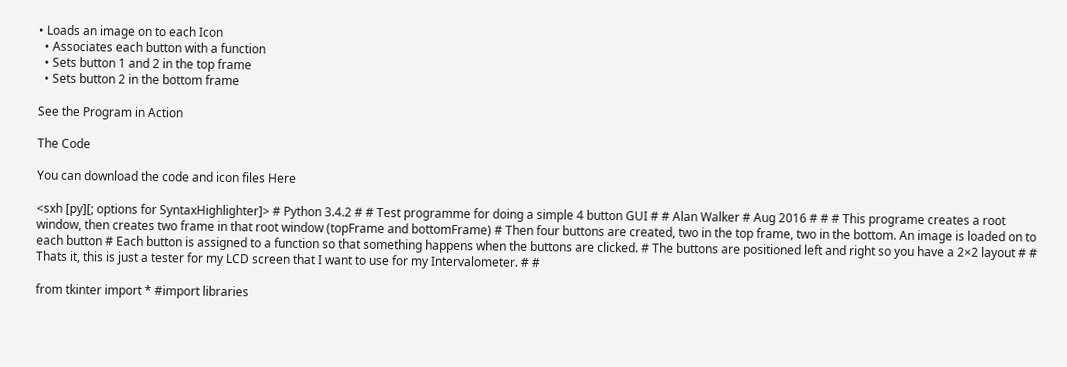• Loads an image on to each Icon
  • Associates each button with a function
  • Sets button 1 and 2 in the top frame
  • Sets button 2 in the bottom frame

See the Program in Action

The Code

You can download the code and icon files Here

<sxh [py][; options for SyntaxHighlighter]> # Python 3.4.2 # # Test programme for doing a simple 4 button GUI # # Alan Walker # Aug 2016 # # # This programe creates a root window, then creates two frame in that root window (topFrame and bottomFrame) # Then four buttons are created, two in the top frame, two in the bottom. An image is loaded on to each button # Each button is assigned to a function so that something happens when the buttons are clicked. # The buttons are positioned left and right so you have a 2×2 layout # # Thats it, this is just a tester for my LCD screen that I want to use for my Intervalometer. # #

from tkinter import * #import libraries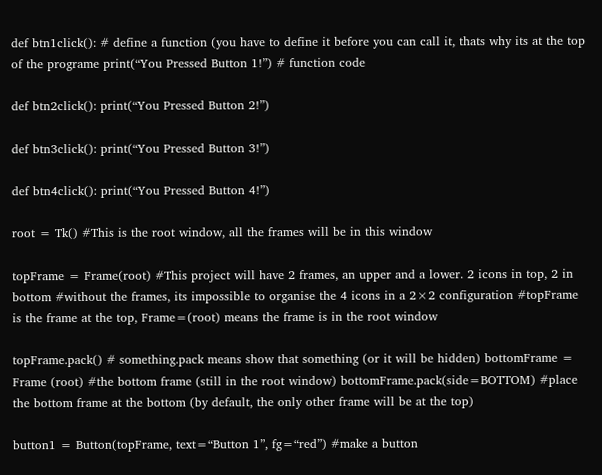def btn1click(): # define a function (you have to define it before you can call it, thats why its at the top of the programe print(“You Pressed Button 1!”) # function code

def btn2click(): print(“You Pressed Button 2!”)

def btn3click(): print(“You Pressed Button 3!”)

def btn4click(): print(“You Pressed Button 4!”)

root = Tk() #This is the root window, all the frames will be in this window

topFrame = Frame(root) #This project will have 2 frames, an upper and a lower. 2 icons in top, 2 in bottom #without the frames, its impossible to organise the 4 icons in a 2×2 configuration #topFrame is the frame at the top, Frame=(root) means the frame is in the root window

topFrame.pack() # something.pack means show that something (or it will be hidden) bottomFrame = Frame (root) #the bottom frame (still in the root window) bottomFrame.pack(side=BOTTOM) #place the bottom frame at the bottom (by default, the only other frame will be at the top)

button1 = Button(topFrame, text=“Button 1”, fg=“red”) #make a button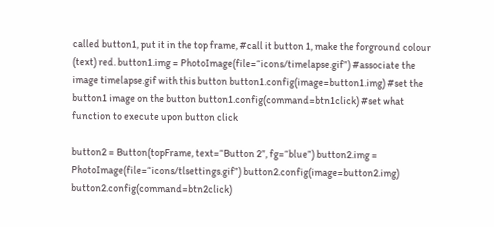called button1, put it in the top frame, #call it button 1, make the forground colour (text) red. button1.img = PhotoImage(file=“icons/timelapse.gif”) #associate the image timelapse.gif with this button button1.config(image=button1.img) #set the button1 image on the button button1.config(command=btn1click) #set what function to execute upon button click

button2 = Button(topFrame, text=“Button 2”, fg=“blue”) button2.img = PhotoImage(file=“icons/tlsettings.gif”) button2.config(image=button2.img) button2.config(command=btn2click)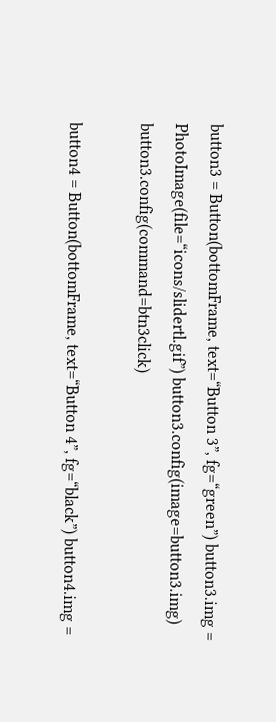button3 = Button(bottomFrame, text=“Button 3”, fg=“green”) button3.img = PhotoImage(file=“icons/slidertl.gif”) button3.config(image=button3.img) button3.config(command=btn3click)

button4 = Button(bottomFrame, text=“Button 4”, fg=“black”) button4.img =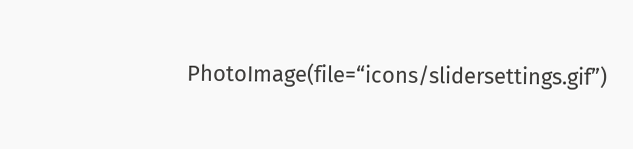PhotoImage(file=“icons/slidersettings.gif”)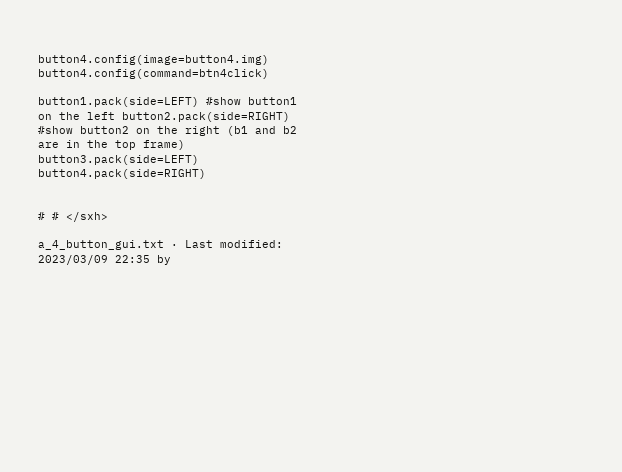button4.config(image=button4.img) button4.config(command=btn4click)

button1.pack(side=LEFT) #show button1 on the left button2.pack(side=RIGHT) #show button2 on the right (b1 and b2 are in the top frame) button3.pack(side=LEFT) button4.pack(side=RIGHT)


# # </sxh>

a_4_button_gui.txt · Last modified: 2023/03/09 22:35 by